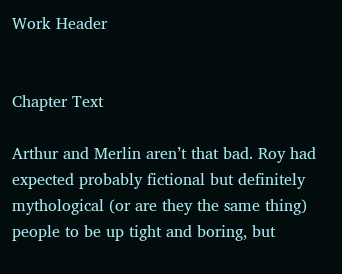Work Header


Chapter Text

Arthur and Merlin aren’t that bad. Roy had expected probably fictional but definitely mythological (or are they the same thing) people to be up tight and boring, but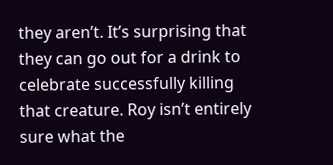they aren’t. It’s surprising that they can go out for a drink to celebrate successfully killing that creature. Roy isn’t entirely sure what the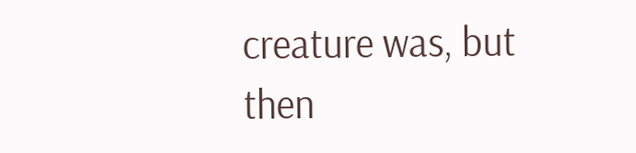creature was, but then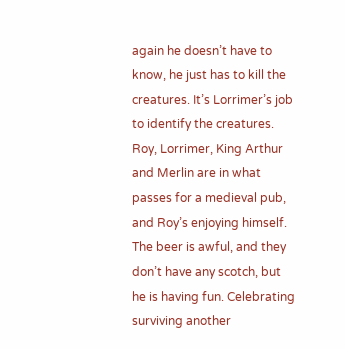again he doesn’t have to know, he just has to kill the creatures. It’s Lorrimer’s job to identify the creatures. Roy, Lorrimer, King Arthur and Merlin are in what passes for a medieval pub, and Roy’s enjoying himself. The beer is awful, and they don’t have any scotch, but he is having fun. Celebrating surviving another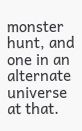monster hunt, and one in an alternate universe at that.